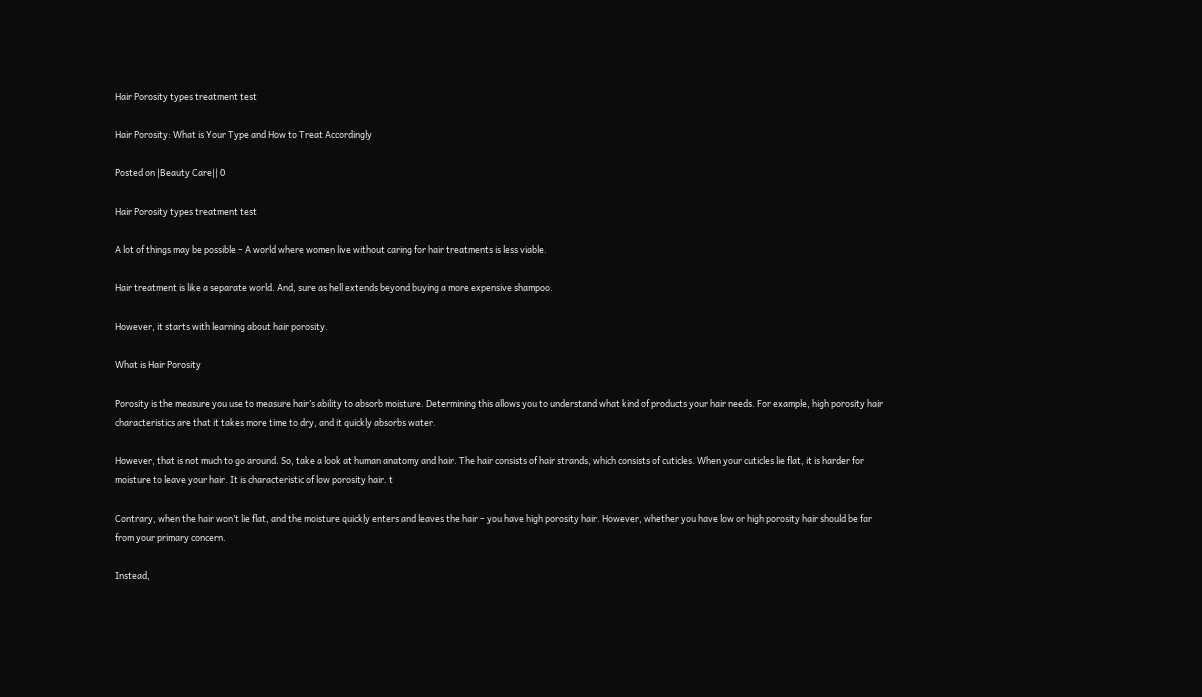Hair Porosity types treatment test

Hair Porosity: What is Your Type and How to Treat Accordingly

Posted on |Beauty Care|| 0

Hair Porosity types treatment test

A lot of things may be possible – A world where women live without caring for hair treatments is less viable.

Hair treatment is like a separate world. And, sure as hell extends beyond buying a more expensive shampoo.

However, it starts with learning about hair porosity.

What is Hair Porosity

Porosity is the measure you use to measure hair’s ability to absorb moisture. Determining this allows you to understand what kind of products your hair needs. For example, high porosity hair characteristics are that it takes more time to dry, and it quickly absorbs water.

However, that is not much to go around. So, take a look at human anatomy and hair. The hair consists of hair strands, which consists of cuticles. When your cuticles lie flat, it is harder for moisture to leave your hair. It is characteristic of low porosity hair. t

Contrary, when the hair won’t lie flat, and the moisture quickly enters and leaves the hair – you have high porosity hair. However, whether you have low or high porosity hair should be far from your primary concern.

Instead,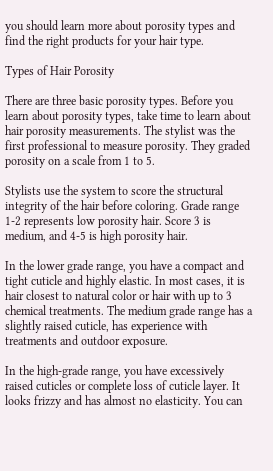you should learn more about porosity types and find the right products for your hair type.

Types of Hair Porosity

There are three basic porosity types. Before you learn about porosity types, take time to learn about hair porosity measurements. The stylist was the first professional to measure porosity. They graded porosity on a scale from 1 to 5.

Stylists use the system to score the structural integrity of the hair before coloring. Grade range 1-2 represents low porosity hair. Score 3 is medium, and 4-5 is high porosity hair.

In the lower grade range, you have a compact and tight cuticle and highly elastic. In most cases, it is hair closest to natural color or hair with up to 3 chemical treatments. The medium grade range has a slightly raised cuticle, has experience with treatments and outdoor exposure.

In the high-grade range, you have excessively raised cuticles or complete loss of cuticle layer. It looks frizzy and has almost no elasticity. You can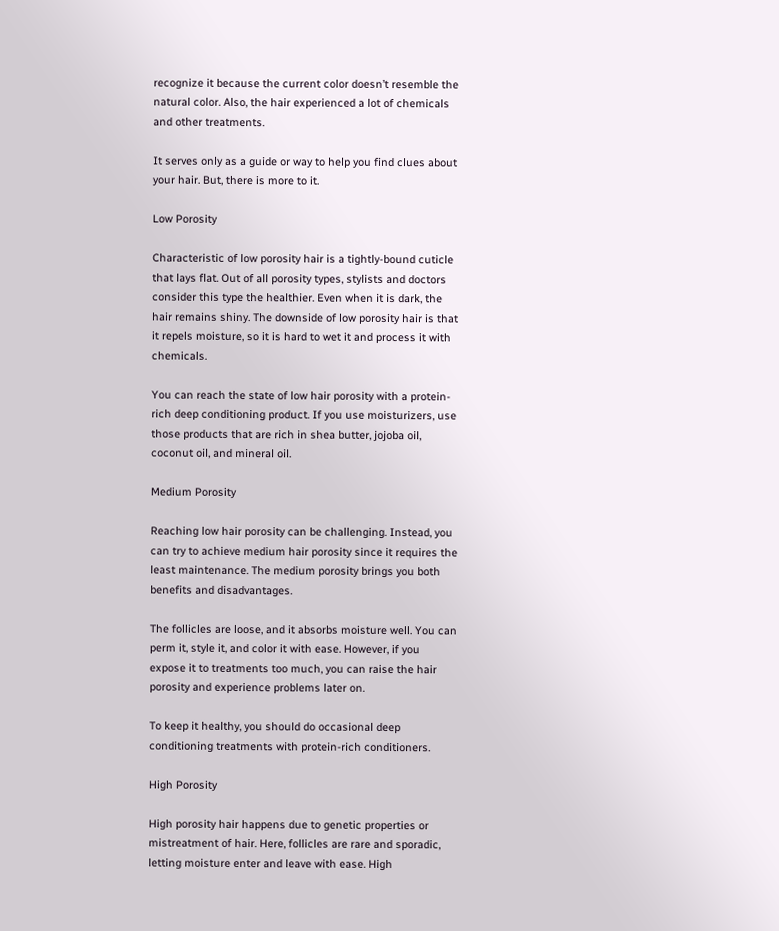recognize it because the current color doesn’t resemble the natural color. Also, the hair experienced a lot of chemicals and other treatments.

It serves only as a guide or way to help you find clues about your hair. But, there is more to it.

Low Porosity

Characteristic of low porosity hair is a tightly-bound cuticle that lays flat. Out of all porosity types, stylists and doctors consider this type the healthier. Even when it is dark, the hair remains shiny. The downside of low porosity hair is that it repels moisture, so it is hard to wet it and process it with chemicals.

You can reach the state of low hair porosity with a protein-rich deep conditioning product. If you use moisturizers, use those products that are rich in shea butter, jojoba oil, coconut oil, and mineral oil.

Medium Porosity

Reaching low hair porosity can be challenging. Instead, you can try to achieve medium hair porosity since it requires the least maintenance. The medium porosity brings you both benefits and disadvantages.

The follicles are loose, and it absorbs moisture well. You can perm it, style it, and color it with ease. However, if you expose it to treatments too much, you can raise the hair porosity and experience problems later on.

To keep it healthy, you should do occasional deep conditioning treatments with protein-rich conditioners.

High Porosity

High porosity hair happens due to genetic properties or mistreatment of hair. Here, follicles are rare and sporadic, letting moisture enter and leave with ease. High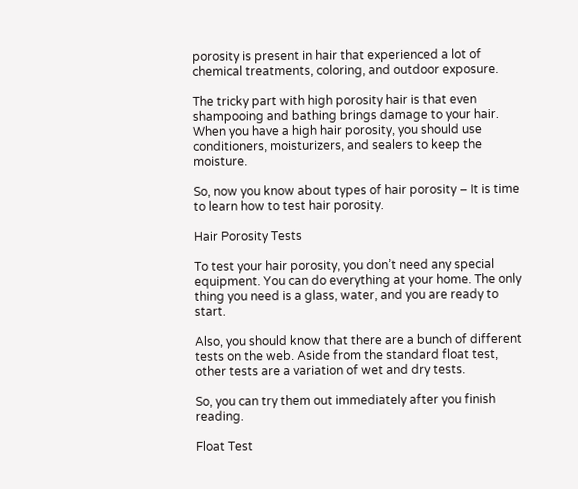porosity is present in hair that experienced a lot of chemical treatments, coloring, and outdoor exposure.

The tricky part with high porosity hair is that even shampooing and bathing brings damage to your hair. When you have a high hair porosity, you should use conditioners, moisturizers, and sealers to keep the moisture.

So, now you know about types of hair porosity – It is time to learn how to test hair porosity.

Hair Porosity Tests

To test your hair porosity, you don’t need any special equipment. You can do everything at your home. The only thing you need is a glass, water, and you are ready to start.

Also, you should know that there are a bunch of different tests on the web. Aside from the standard float test, other tests are a variation of wet and dry tests.

So, you can try them out immediately after you finish reading.

Float Test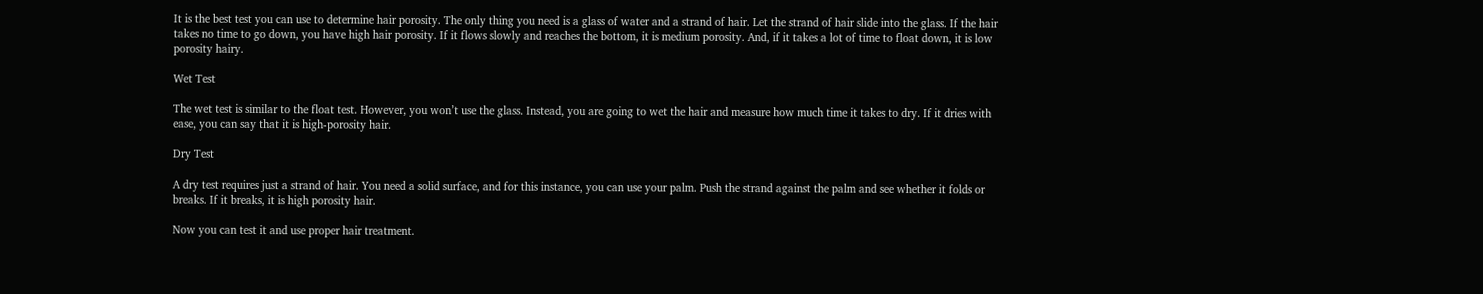It is the best test you can use to determine hair porosity. The only thing you need is a glass of water and a strand of hair. Let the strand of hair slide into the glass. If the hair takes no time to go down, you have high hair porosity. If it flows slowly and reaches the bottom, it is medium porosity. And, if it takes a lot of time to float down, it is low porosity hairy.

Wet Test

The wet test is similar to the float test. However, you won’t use the glass. Instead, you are going to wet the hair and measure how much time it takes to dry. If it dries with ease, you can say that it is high-porosity hair.

Dry Test

A dry test requires just a strand of hair. You need a solid surface, and for this instance, you can use your palm. Push the strand against the palm and see whether it folds or breaks. If it breaks, it is high porosity hair.

Now you can test it and use proper hair treatment.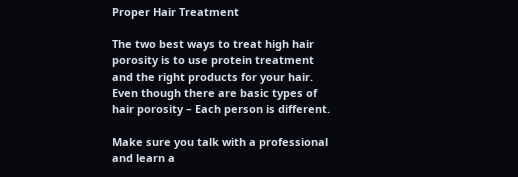Proper Hair Treatment

The two best ways to treat high hair porosity is to use protein treatment and the right products for your hair. Even though there are basic types of hair porosity – Each person is different.

Make sure you talk with a professional and learn a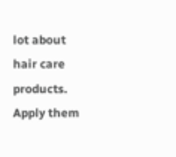lot about hair care products. Apply them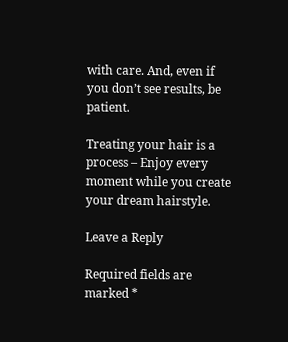with care. And, even if you don’t see results, be patient.

Treating your hair is a process – Enjoy every moment while you create your dream hairstyle.

Leave a Reply

Required fields are marked *